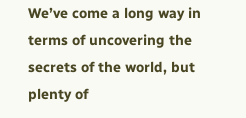We’ve come a long way in terms of uncovering the secrets of the world, but plenty of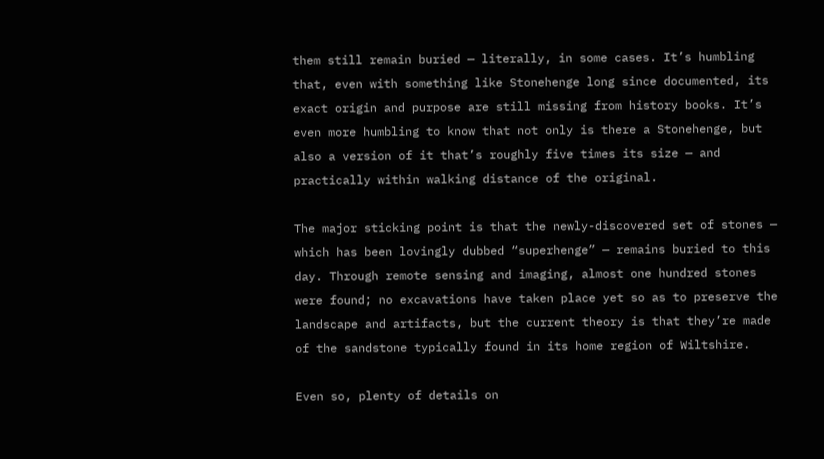them still remain buried — literally, in some cases. It’s humbling that, even with something like Stonehenge long since documented, its exact origin and purpose are still missing from history books. It’s even more humbling to know that not only is there a Stonehenge, but also a version of it that’s roughly five times its size — and practically within walking distance of the original.

The major sticking point is that the newly-discovered set of stones — which has been lovingly dubbed “superhenge” — remains buried to this day. Through remote sensing and imaging, almost one hundred stones were found; no excavations have taken place yet so as to preserve the landscape and artifacts, but the current theory is that they’re made of the sandstone typically found in its home region of Wiltshire.

Even so, plenty of details on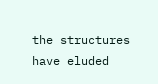the structures have eluded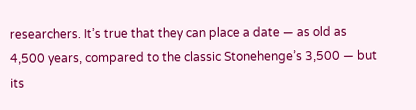researchers. It’s true that they can place a date — as old as 4,500 years, compared to the classic Stonehenge’s 3,500 — but its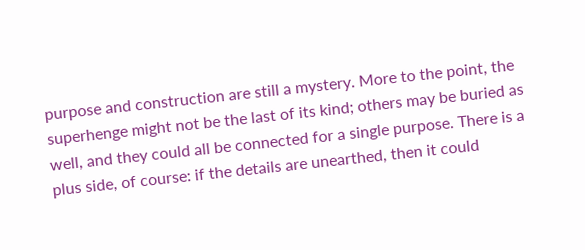purpose and construction are still a mystery. More to the point, the superhenge might not be the last of its kind; others may be buried as well, and they could all be connected for a single purpose. There is a plus side, of course: if the details are unearthed, then it could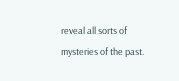reveal all sorts of mysteries of the past.